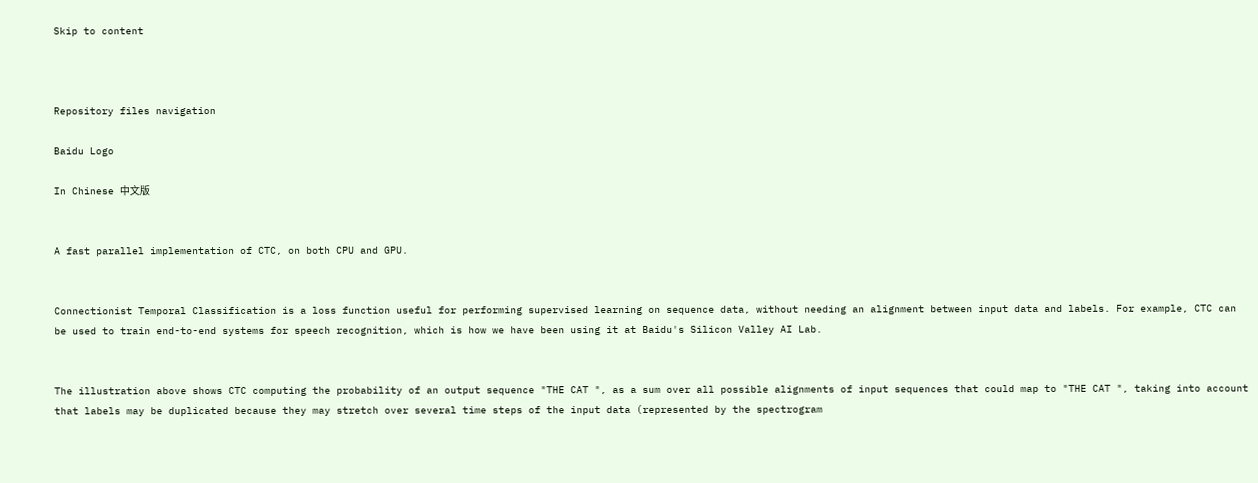Skip to content



Repository files navigation

Baidu Logo

In Chinese 中文版


A fast parallel implementation of CTC, on both CPU and GPU.


Connectionist Temporal Classification is a loss function useful for performing supervised learning on sequence data, without needing an alignment between input data and labels. For example, CTC can be used to train end-to-end systems for speech recognition, which is how we have been using it at Baidu's Silicon Valley AI Lab.


The illustration above shows CTC computing the probability of an output sequence "THE CAT ", as a sum over all possible alignments of input sequences that could map to "THE CAT ", taking into account that labels may be duplicated because they may stretch over several time steps of the input data (represented by the spectrogram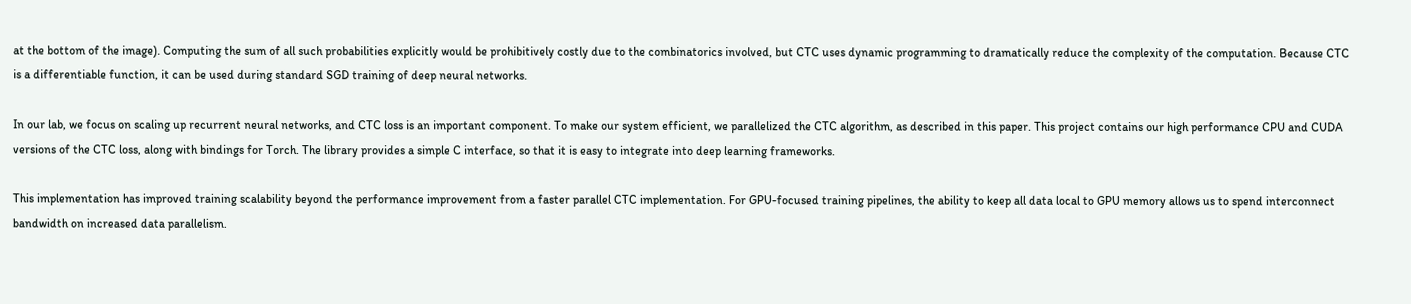at the bottom of the image). Computing the sum of all such probabilities explicitly would be prohibitively costly due to the combinatorics involved, but CTC uses dynamic programming to dramatically reduce the complexity of the computation. Because CTC is a differentiable function, it can be used during standard SGD training of deep neural networks.

In our lab, we focus on scaling up recurrent neural networks, and CTC loss is an important component. To make our system efficient, we parallelized the CTC algorithm, as described in this paper. This project contains our high performance CPU and CUDA versions of the CTC loss, along with bindings for Torch. The library provides a simple C interface, so that it is easy to integrate into deep learning frameworks.

This implementation has improved training scalability beyond the performance improvement from a faster parallel CTC implementation. For GPU-focused training pipelines, the ability to keep all data local to GPU memory allows us to spend interconnect bandwidth on increased data parallelism.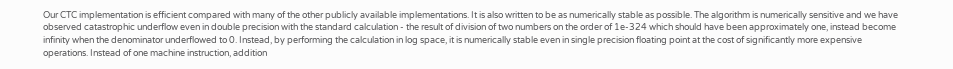Our CTC implementation is efficient compared with many of the other publicly available implementations. It is also written to be as numerically stable as possible. The algorithm is numerically sensitive and we have observed catastrophic underflow even in double precision with the standard calculation - the result of division of two numbers on the order of 1e-324 which should have been approximately one, instead become infinity when the denominator underflowed to 0. Instead, by performing the calculation in log space, it is numerically stable even in single precision floating point at the cost of significantly more expensive operations. Instead of one machine instruction, addition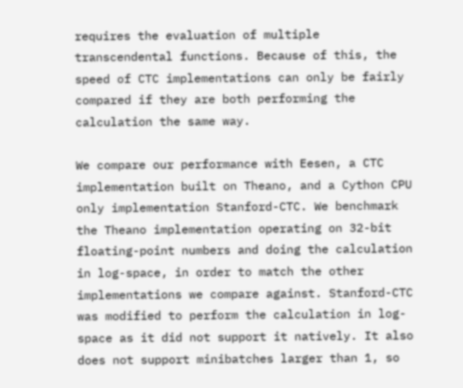requires the evaluation of multiple transcendental functions. Because of this, the speed of CTC implementations can only be fairly compared if they are both performing the calculation the same way.

We compare our performance with Eesen, a CTC implementation built on Theano, and a Cython CPU only implementation Stanford-CTC. We benchmark the Theano implementation operating on 32-bit floating-point numbers and doing the calculation in log-space, in order to match the other implementations we compare against. Stanford-CTC was modified to perform the calculation in log-space as it did not support it natively. It also does not support minibatches larger than 1, so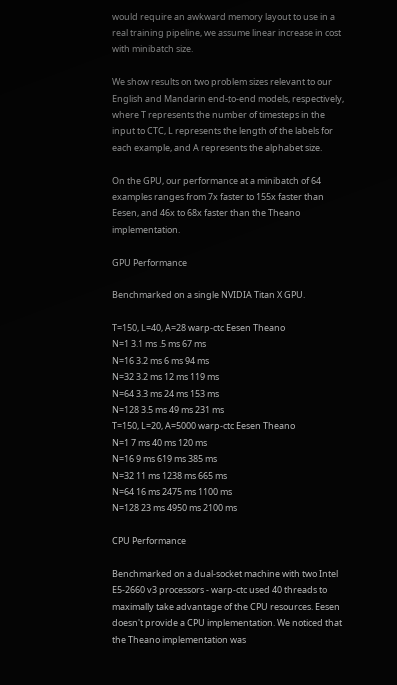would require an awkward memory layout to use in a real training pipeline, we assume linear increase in cost with minibatch size.

We show results on two problem sizes relevant to our English and Mandarin end-to-end models, respectively, where T represents the number of timesteps in the input to CTC, L represents the length of the labels for each example, and A represents the alphabet size.

On the GPU, our performance at a minibatch of 64 examples ranges from 7x faster to 155x faster than Eesen, and 46x to 68x faster than the Theano implementation.

GPU Performance

Benchmarked on a single NVIDIA Titan X GPU.

T=150, L=40, A=28 warp-ctc Eesen Theano
N=1 3.1 ms .5 ms 67 ms
N=16 3.2 ms 6 ms 94 ms
N=32 3.2 ms 12 ms 119 ms
N=64 3.3 ms 24 ms 153 ms
N=128 3.5 ms 49 ms 231 ms
T=150, L=20, A=5000 warp-ctc Eesen Theano
N=1 7 ms 40 ms 120 ms
N=16 9 ms 619 ms 385 ms
N=32 11 ms 1238 ms 665 ms
N=64 16 ms 2475 ms 1100 ms
N=128 23 ms 4950 ms 2100 ms

CPU Performance

Benchmarked on a dual-socket machine with two Intel E5-2660 v3 processors - warp-ctc used 40 threads to maximally take advantage of the CPU resources. Eesen doesn't provide a CPU implementation. We noticed that the Theano implementation was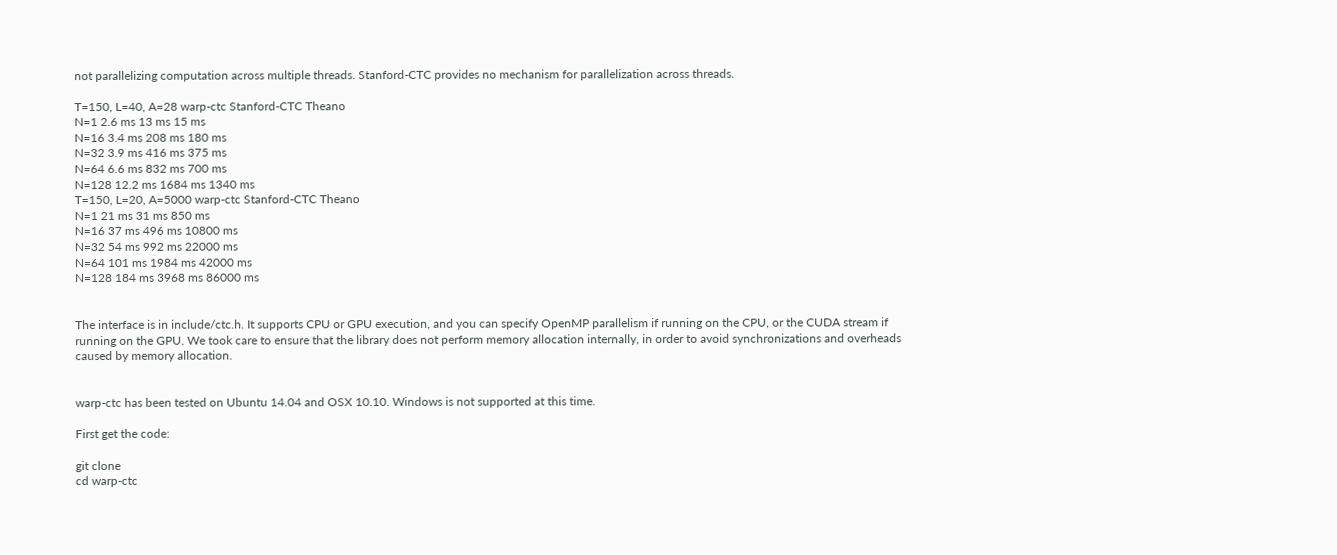not parallelizing computation across multiple threads. Stanford-CTC provides no mechanism for parallelization across threads.

T=150, L=40, A=28 warp-ctc Stanford-CTC Theano
N=1 2.6 ms 13 ms 15 ms
N=16 3.4 ms 208 ms 180 ms
N=32 3.9 ms 416 ms 375 ms
N=64 6.6 ms 832 ms 700 ms
N=128 12.2 ms 1684 ms 1340 ms
T=150, L=20, A=5000 warp-ctc Stanford-CTC Theano
N=1 21 ms 31 ms 850 ms
N=16 37 ms 496 ms 10800 ms
N=32 54 ms 992 ms 22000 ms
N=64 101 ms 1984 ms 42000 ms
N=128 184 ms 3968 ms 86000 ms


The interface is in include/ctc.h. It supports CPU or GPU execution, and you can specify OpenMP parallelism if running on the CPU, or the CUDA stream if running on the GPU. We took care to ensure that the library does not perform memory allocation internally, in order to avoid synchronizations and overheads caused by memory allocation.


warp-ctc has been tested on Ubuntu 14.04 and OSX 10.10. Windows is not supported at this time.

First get the code:

git clone
cd warp-ctc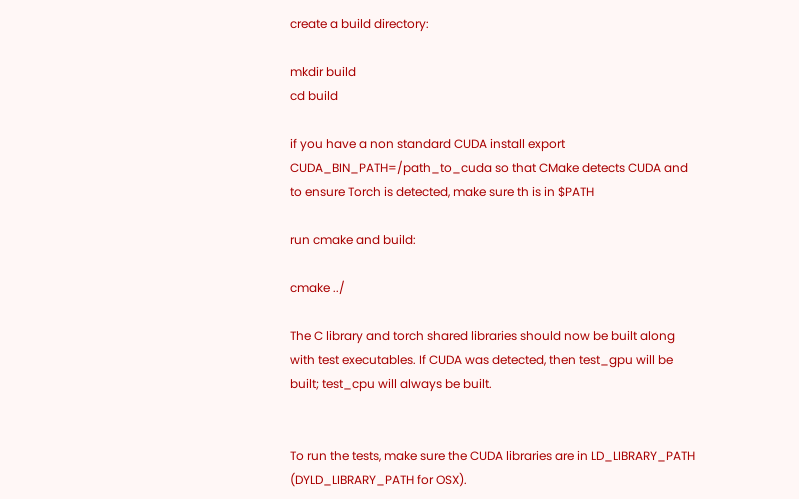create a build directory:

mkdir build
cd build

if you have a non standard CUDA install export CUDA_BIN_PATH=/path_to_cuda so that CMake detects CUDA and to ensure Torch is detected, make sure th is in $PATH

run cmake and build:

cmake ../

The C library and torch shared libraries should now be built along with test executables. If CUDA was detected, then test_gpu will be built; test_cpu will always be built.


To run the tests, make sure the CUDA libraries are in LD_LIBRARY_PATH (DYLD_LIBRARY_PATH for OSX).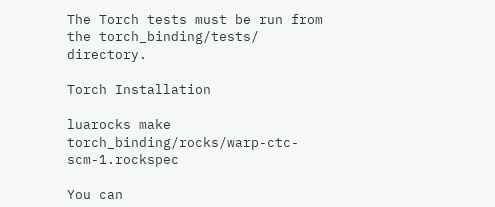The Torch tests must be run from the torch_binding/tests/ directory.

Torch Installation

luarocks make torch_binding/rocks/warp-ctc-scm-1.rockspec

You can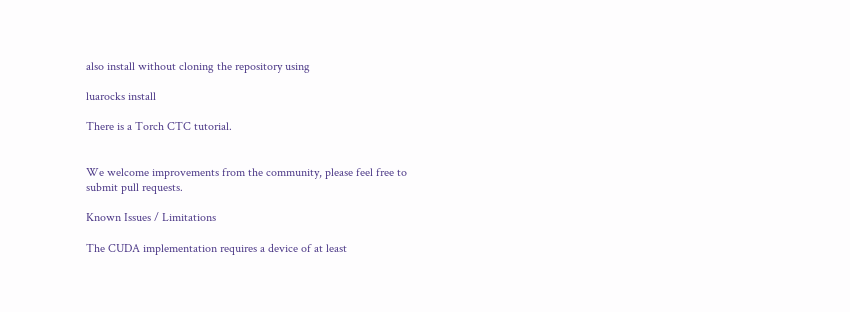also install without cloning the repository using

luarocks install

There is a Torch CTC tutorial.


We welcome improvements from the community, please feel free to submit pull requests.

Known Issues / Limitations

The CUDA implementation requires a device of at least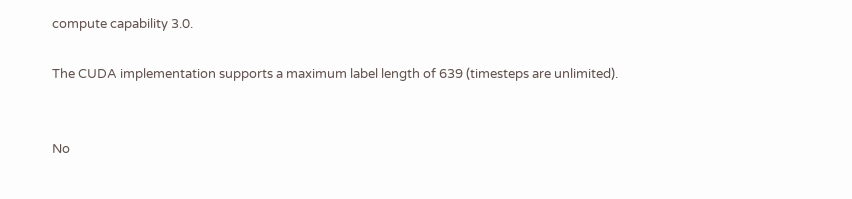compute capability 3.0.

The CUDA implementation supports a maximum label length of 639 (timesteps are unlimited).


No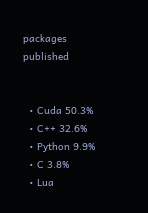packages published


  • Cuda 50.3%
  • C++ 32.6%
  • Python 9.9%
  • C 3.8%
  • Lua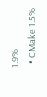1.9%
  • CMake 1.5%